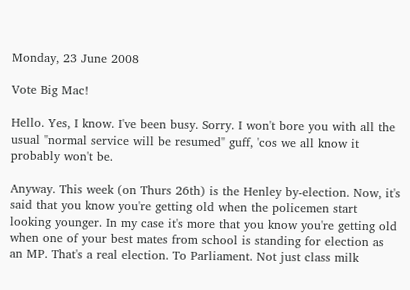Monday, 23 June 2008

Vote Big Mac!

Hello. Yes, I know. I've been busy. Sorry. I won't bore you with all the usual "normal service will be resumed" guff, 'cos we all know it probably won't be.

Anyway. This week (on Thurs 26th) is the Henley by-election. Now, it's said that you know you're getting old when the policemen start looking younger. In my case it's more that you know you're getting old when one of your best mates from school is standing for election as an MP. That's a real election. To Parliament. Not just class milk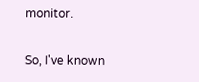monitor.

So, I've known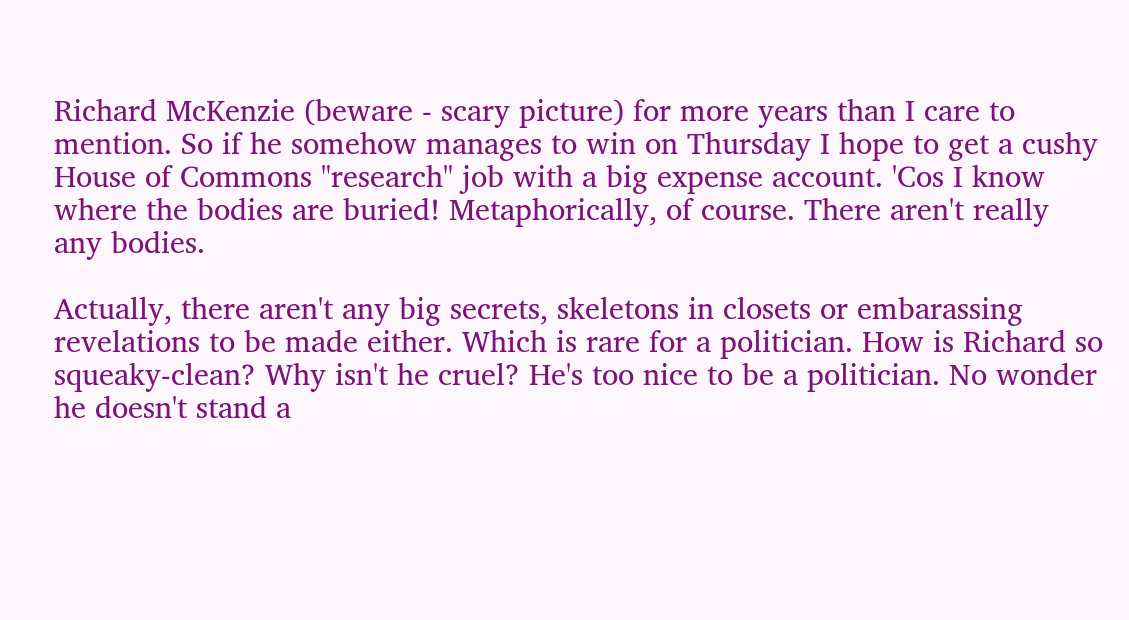Richard McKenzie (beware - scary picture) for more years than I care to mention. So if he somehow manages to win on Thursday I hope to get a cushy House of Commons "research" job with a big expense account. 'Cos I know where the bodies are buried! Metaphorically, of course. There aren't really any bodies.

Actually, there aren't any big secrets, skeletons in closets or embarassing revelations to be made either. Which is rare for a politician. How is Richard so squeaky-clean? Why isn't he cruel? He's too nice to be a politician. No wonder he doesn't stand a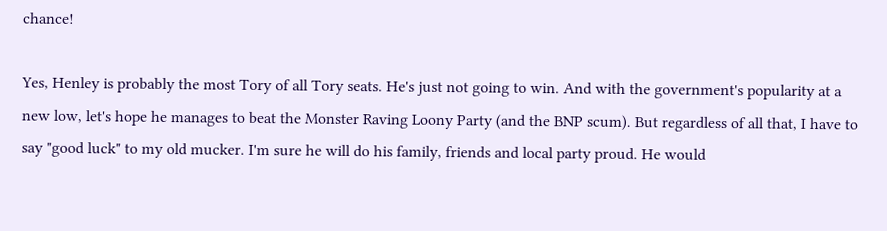chance!

Yes, Henley is probably the most Tory of all Tory seats. He's just not going to win. And with the government's popularity at a new low, let's hope he manages to beat the Monster Raving Loony Party (and the BNP scum). But regardless of all that, I have to say "good luck" to my old mucker. I'm sure he will do his family, friends and local party proud. He would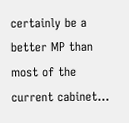certainly be a better MP than most of the current cabinet...